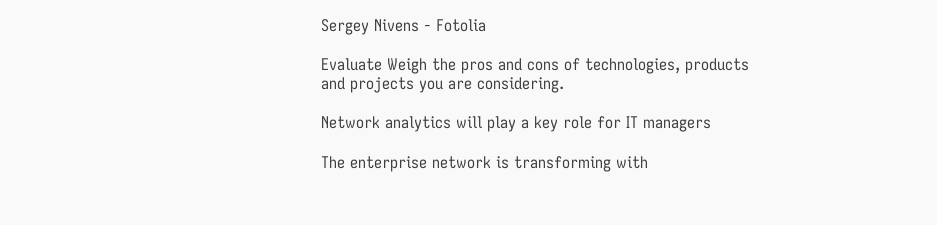Sergey Nivens - Fotolia

Evaluate Weigh the pros and cons of technologies, products and projects you are considering.

Network analytics will play a key role for IT managers

The enterprise network is transforming with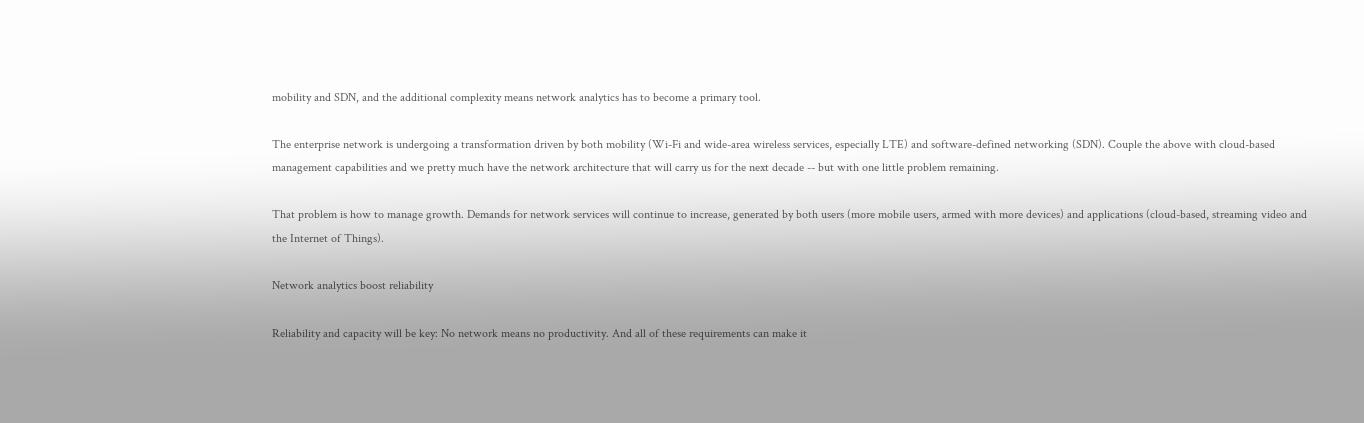mobility and SDN, and the additional complexity means network analytics has to become a primary tool.

The enterprise network is undergoing a transformation driven by both mobility (Wi-Fi and wide-area wireless services, especially LTE) and software-defined networking (SDN). Couple the above with cloud-based management capabilities and we pretty much have the network architecture that will carry us for the next decade -- but with one little problem remaining.

That problem is how to manage growth. Demands for network services will continue to increase, generated by both users (more mobile users, armed with more devices) and applications (cloud-based, streaming video and the Internet of Things).

Network analytics boost reliability

Reliability and capacity will be key: No network means no productivity. And all of these requirements can make it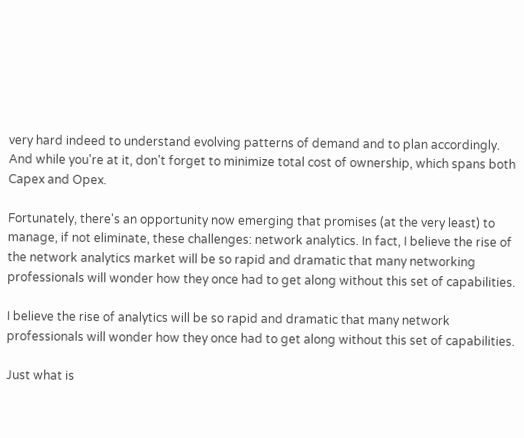very hard indeed to understand evolving patterns of demand and to plan accordingly. And while you're at it, don't forget to minimize total cost of ownership, which spans both Capex and Opex.

Fortunately, there's an opportunity now emerging that promises (at the very least) to manage, if not eliminate, these challenges: network analytics. In fact, I believe the rise of the network analytics market will be so rapid and dramatic that many networking professionals will wonder how they once had to get along without this set of capabilities.

I believe the rise of analytics will be so rapid and dramatic that many network professionals will wonder how they once had to get along without this set of capabilities.

Just what is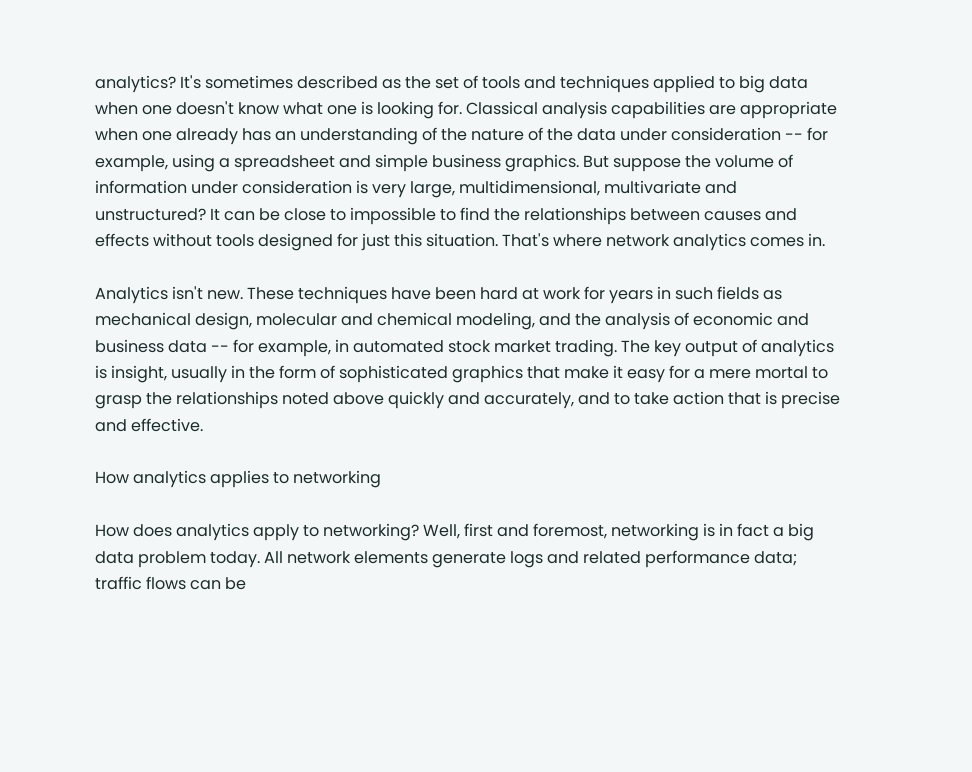analytics? It's sometimes described as the set of tools and techniques applied to big data when one doesn't know what one is looking for. Classical analysis capabilities are appropriate when one already has an understanding of the nature of the data under consideration -- for example, using a spreadsheet and simple business graphics. But suppose the volume of information under consideration is very large, multidimensional, multivariate and unstructured? It can be close to impossible to find the relationships between causes and effects without tools designed for just this situation. That's where network analytics comes in.

Analytics isn't new. These techniques have been hard at work for years in such fields as mechanical design, molecular and chemical modeling, and the analysis of economic and business data -- for example, in automated stock market trading. The key output of analytics is insight, usually in the form of sophisticated graphics that make it easy for a mere mortal to grasp the relationships noted above quickly and accurately, and to take action that is precise and effective.

How analytics applies to networking

How does analytics apply to networking? Well, first and foremost, networking is in fact a big data problem today. All network elements generate logs and related performance data; traffic flows can be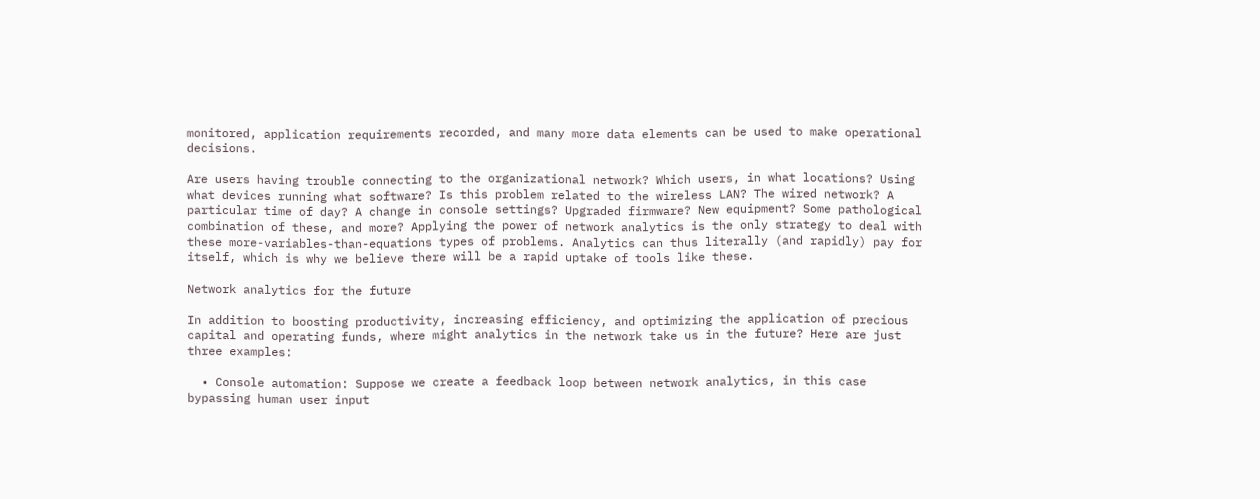monitored, application requirements recorded, and many more data elements can be used to make operational decisions.

Are users having trouble connecting to the organizational network? Which users, in what locations? Using what devices running what software? Is this problem related to the wireless LAN? The wired network? A particular time of day? A change in console settings? Upgraded firmware? New equipment? Some pathological combination of these, and more? Applying the power of network analytics is the only strategy to deal with these more-variables-than-equations types of problems. Analytics can thus literally (and rapidly) pay for itself, which is why we believe there will be a rapid uptake of tools like these.

Network analytics for the future

In addition to boosting productivity, increasing efficiency, and optimizing the application of precious capital and operating funds, where might analytics in the network take us in the future? Here are just three examples:

  • Console automation: Suppose we create a feedback loop between network analytics, in this case bypassing human user input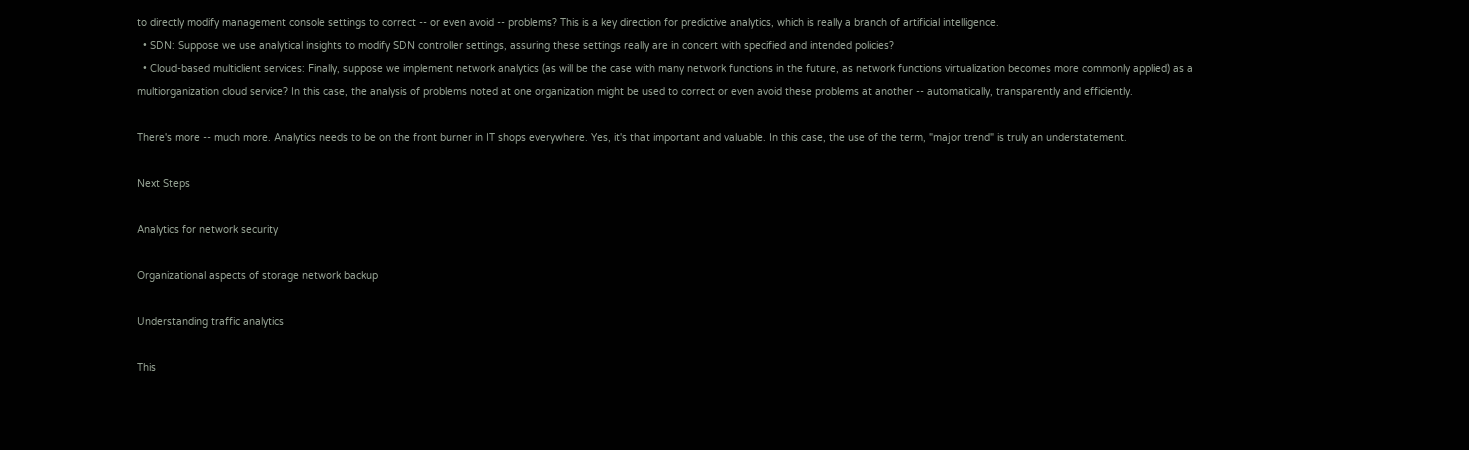to directly modify management console settings to correct -- or even avoid -- problems? This is a key direction for predictive analytics, which is really a branch of artificial intelligence.
  • SDN: Suppose we use analytical insights to modify SDN controller settings, assuring these settings really are in concert with specified and intended policies?
  • Cloud-based multiclient services: Finally, suppose we implement network analytics (as will be the case with many network functions in the future, as network functions virtualization becomes more commonly applied) as a multiorganization cloud service? In this case, the analysis of problems noted at one organization might be used to correct or even avoid these problems at another -- automatically, transparently and efficiently.

There's more -- much more. Analytics needs to be on the front burner in IT shops everywhere. Yes, it's that important and valuable. In this case, the use of the term, "major trend" is truly an understatement.

Next Steps

Analytics for network security

Organizational aspects of storage network backup

Understanding traffic analytics

This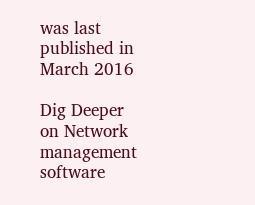was last published in March 2016

Dig Deeper on Network management software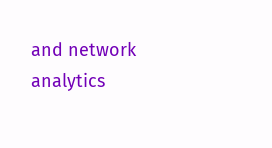and network analytics